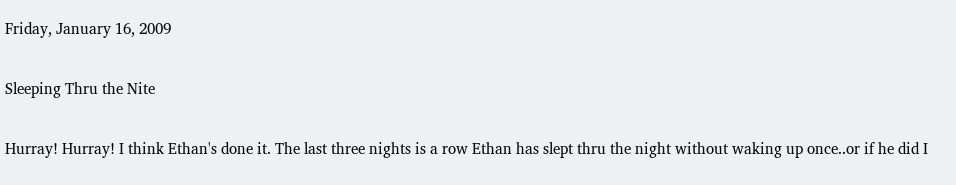Friday, January 16, 2009

Sleeping Thru the Nite

Hurray! Hurray! I think Ethan's done it. The last three nights is a row Ethan has slept thru the night without waking up once..or if he did I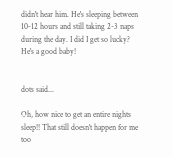didn't hear him. He's sleeping between 10-12 hours and still taking 2-3 naps during the day. I did I get so lucky? He's a good baby!


dots said...

Oh, how nice to get an entire nights sleep!! That still doesn't happen for me too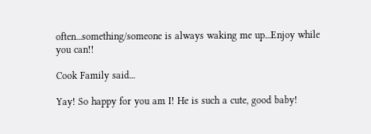often...something/someone is always waking me up...Enjoy while you can!!

Cook Family said...

Yay! So happy for you am I! He is such a cute, good baby!